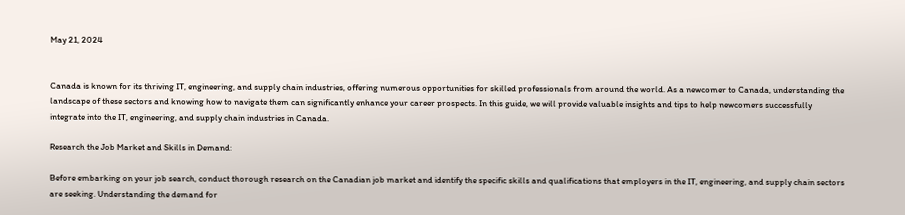May 21, 2024


Canada is known for its thriving IT, engineering, and supply chain industries, offering numerous opportunities for skilled professionals from around the world. As a newcomer to Canada, understanding the landscape of these sectors and knowing how to navigate them can significantly enhance your career prospects. In this guide, we will provide valuable insights and tips to help newcomers successfully integrate into the IT, engineering, and supply chain industries in Canada.

Research the Job Market and Skills in Demand:

Before embarking on your job search, conduct thorough research on the Canadian job market and identify the specific skills and qualifications that employers in the IT, engineering, and supply chain sectors are seeking. Understanding the demand for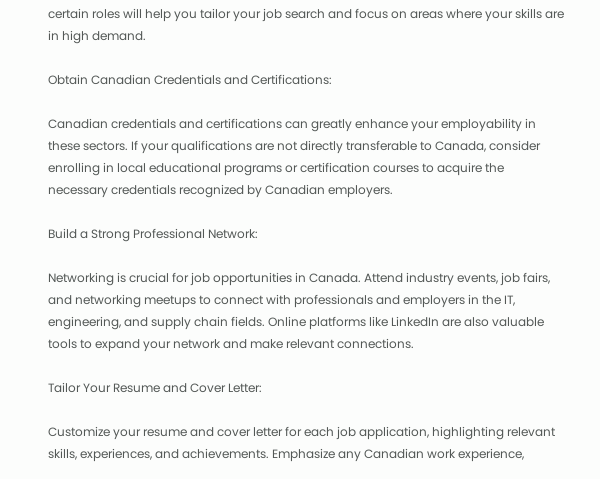certain roles will help you tailor your job search and focus on areas where your skills are in high demand.

Obtain Canadian Credentials and Certifications:

Canadian credentials and certifications can greatly enhance your employability in these sectors. If your qualifications are not directly transferable to Canada, consider enrolling in local educational programs or certification courses to acquire the necessary credentials recognized by Canadian employers.

Build a Strong Professional Network:

Networking is crucial for job opportunities in Canada. Attend industry events, job fairs, and networking meetups to connect with professionals and employers in the IT, engineering, and supply chain fields. Online platforms like LinkedIn are also valuable tools to expand your network and make relevant connections.

Tailor Your Resume and Cover Letter:

Customize your resume and cover letter for each job application, highlighting relevant skills, experiences, and achievements. Emphasize any Canadian work experience,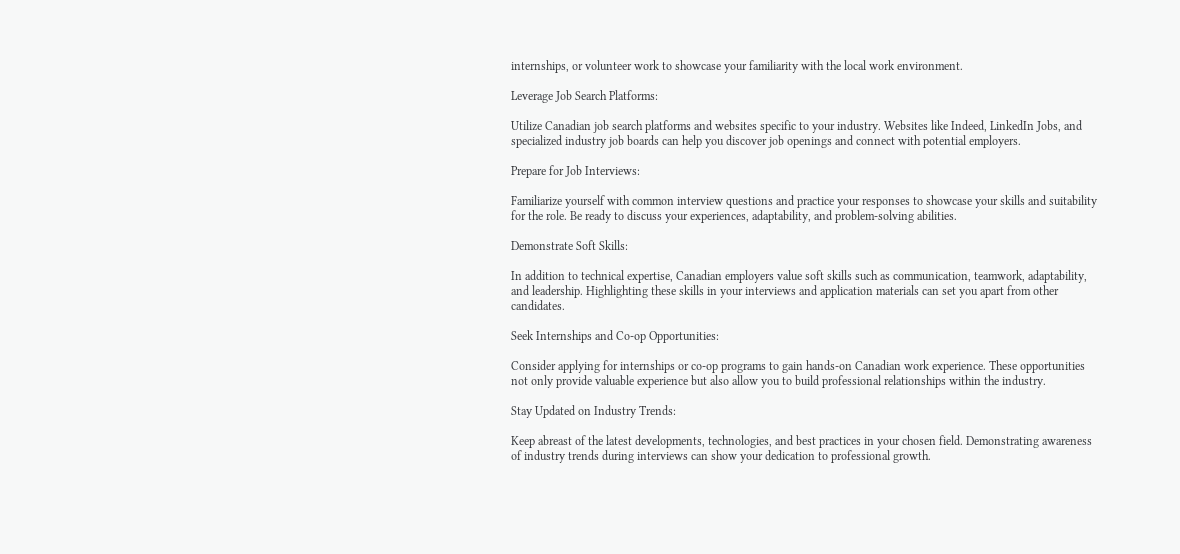internships, or volunteer work to showcase your familiarity with the local work environment.

Leverage Job Search Platforms:

Utilize Canadian job search platforms and websites specific to your industry. Websites like Indeed, LinkedIn Jobs, and specialized industry job boards can help you discover job openings and connect with potential employers.

Prepare for Job Interviews:

Familiarize yourself with common interview questions and practice your responses to showcase your skills and suitability for the role. Be ready to discuss your experiences, adaptability, and problem-solving abilities.

Demonstrate Soft Skills:

In addition to technical expertise, Canadian employers value soft skills such as communication, teamwork, adaptability, and leadership. Highlighting these skills in your interviews and application materials can set you apart from other candidates.

Seek Internships and Co-op Opportunities:

Consider applying for internships or co-op programs to gain hands-on Canadian work experience. These opportunities not only provide valuable experience but also allow you to build professional relationships within the industry.

Stay Updated on Industry Trends:

Keep abreast of the latest developments, technologies, and best practices in your chosen field. Demonstrating awareness of industry trends during interviews can show your dedication to professional growth.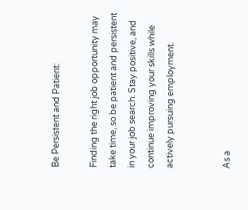Be Persistent and Patient:

Finding the right job opportunity may take time, so be patient and persistent in your job search. Stay positive, and continue improving your skills while actively pursuing employment.


As a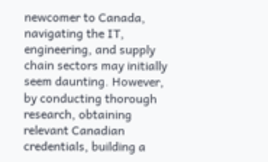newcomer to Canada, navigating the IT, engineering, and supply chain sectors may initially seem daunting. However, by conducting thorough research, obtaining relevant Canadian credentials, building a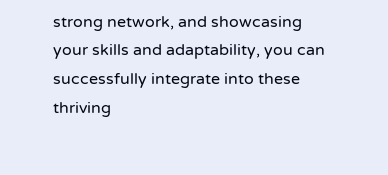strong network, and showcasing your skills and adaptability, you can successfully integrate into these thriving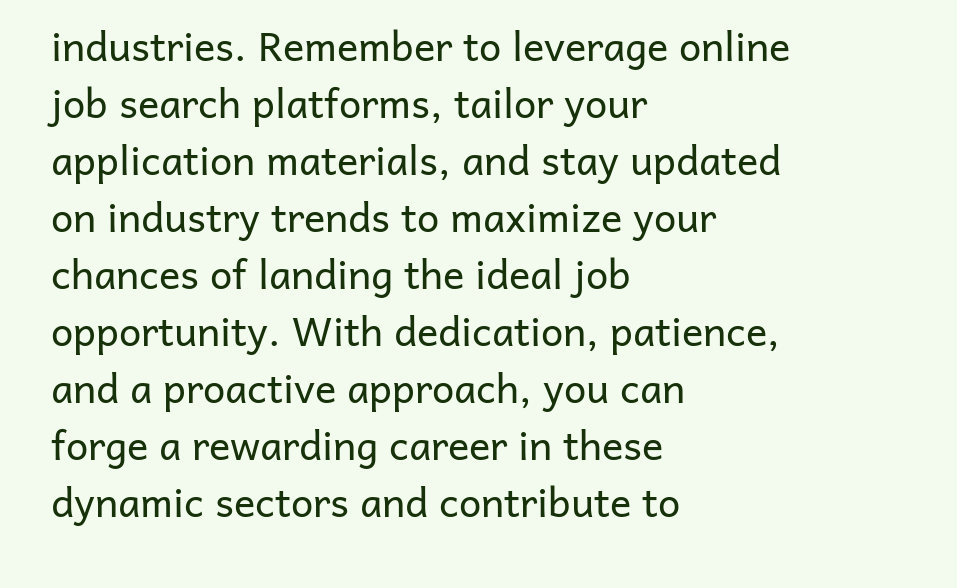industries. Remember to leverage online job search platforms, tailor your application materials, and stay updated on industry trends to maximize your chances of landing the ideal job opportunity. With dedication, patience, and a proactive approach, you can forge a rewarding career in these dynamic sectors and contribute to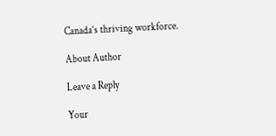Canada’s thriving workforce.

About Author

Leave a Reply

Your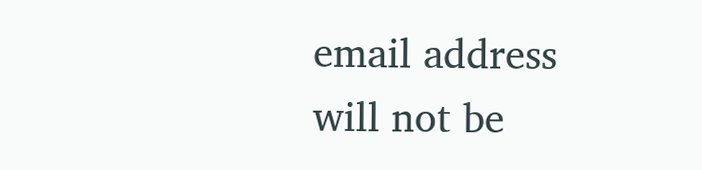email address will not be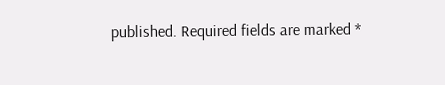published. Required fields are marked *